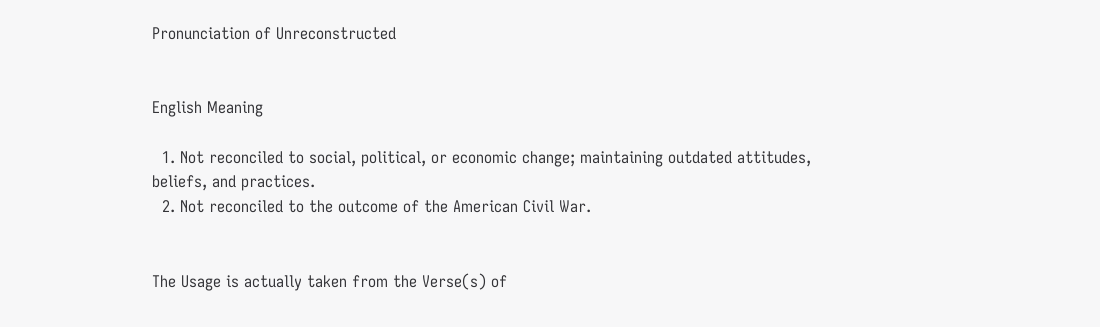Pronunciation of Unreconstructed


English Meaning

  1. Not reconciled to social, political, or economic change; maintaining outdated attitudes, beliefs, and practices.
  2. Not reconciled to the outcome of the American Civil War.


The Usage is actually taken from the Verse(s) of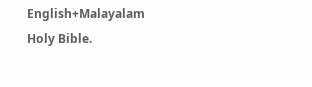English+Malayalam Holy Bible.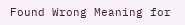Found Wrong Meaning for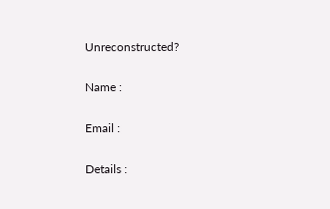Unreconstructed?

Name :

Email :

Details :